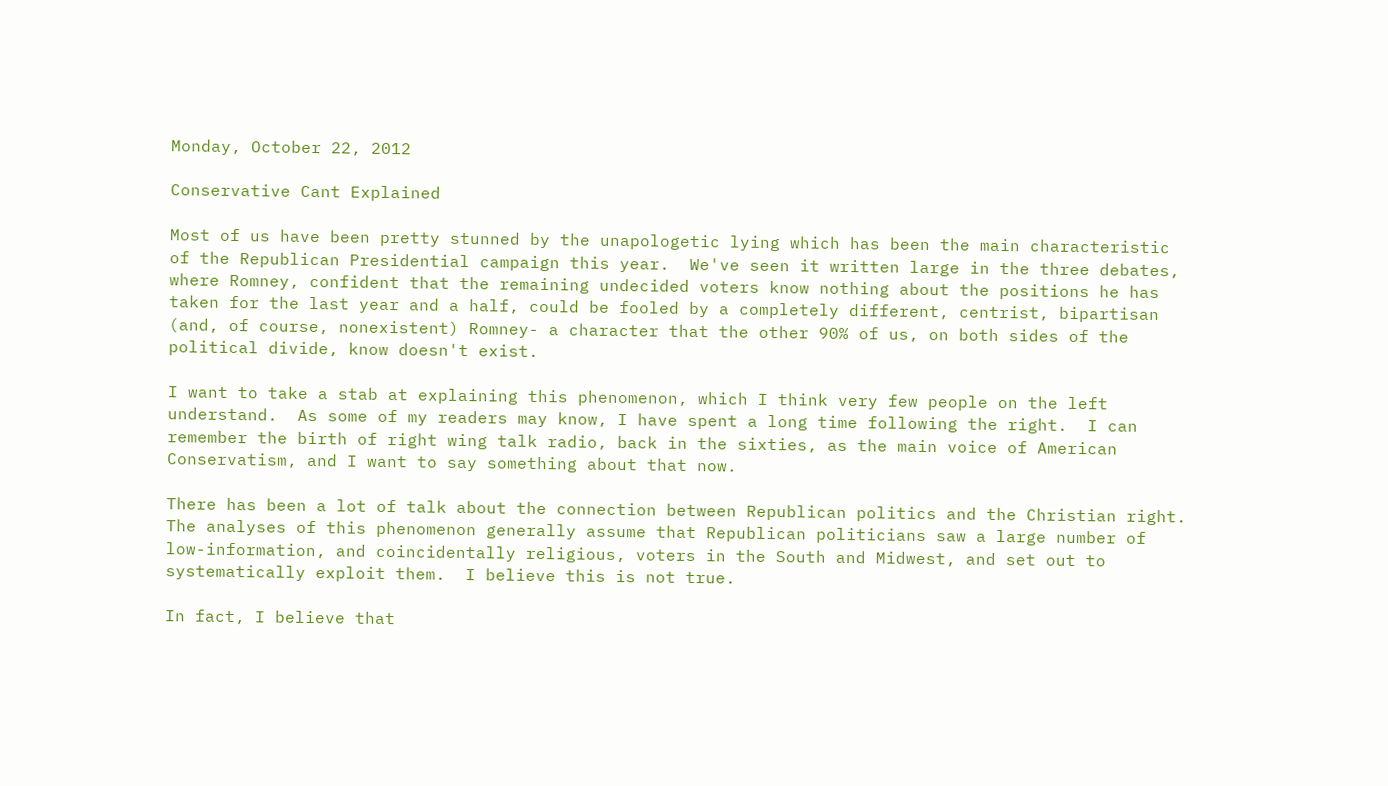Monday, October 22, 2012

Conservative Cant Explained

Most of us have been pretty stunned by the unapologetic lying which has been the main characteristic of the Republican Presidential campaign this year.  We've seen it written large in the three debates, where Romney, confident that the remaining undecided voters know nothing about the positions he has taken for the last year and a half, could be fooled by a completely different, centrist, bipartisan (and, of course, nonexistent) Romney- a character that the other 90% of us, on both sides of the political divide, know doesn't exist.

I want to take a stab at explaining this phenomenon, which I think very few people on the left understand.  As some of my readers may know, I have spent a long time following the right.  I can remember the birth of right wing talk radio, back in the sixties, as the main voice of American Conservatism, and I want to say something about that now.

There has been a lot of talk about the connection between Republican politics and the Christian right.  The analyses of this phenomenon generally assume that Republican politicians saw a large number of low-information, and coincidentally religious, voters in the South and Midwest, and set out to systematically exploit them.  I believe this is not true.

In fact, I believe that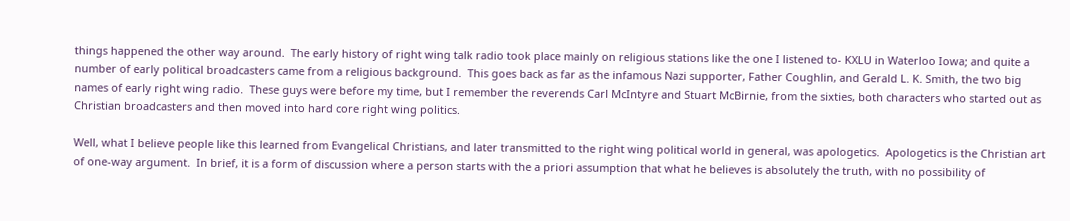things happened the other way around.  The early history of right wing talk radio took place mainly on religious stations like the one I listened to- KXLU in Waterloo Iowa; and quite a number of early political broadcasters came from a religious background.  This goes back as far as the infamous Nazi supporter, Father Coughlin, and Gerald L. K. Smith, the two big names of early right wing radio.  These guys were before my time, but I remember the reverends Carl McIntyre and Stuart McBirnie, from the sixties, both characters who started out as Christian broadcasters and then moved into hard core right wing politics.

Well, what I believe people like this learned from Evangelical Christians, and later transmitted to the right wing political world in general, was apologetics.  Apologetics is the Christian art of one-way argument.  In brief, it is a form of discussion where a person starts with the a priori assumption that what he believes is absolutely the truth, with no possibility of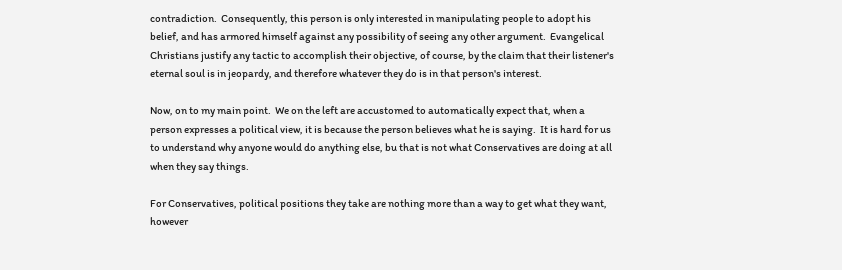contradiction.  Consequently, this person is only interested in manipulating people to adopt his belief, and has armored himself against any possibility of seeing any other argument.  Evangelical Christians justify any tactic to accomplish their objective, of course, by the claim that their listener's eternal soul is in jeopardy, and therefore whatever they do is in that person's interest.

Now, on to my main point.  We on the left are accustomed to automatically expect that, when a person expresses a political view, it is because the person believes what he is saying.  It is hard for us to understand why anyone would do anything else, bu that is not what Conservatives are doing at all when they say things.

For Conservatives, political positions they take are nothing more than a way to get what they want, however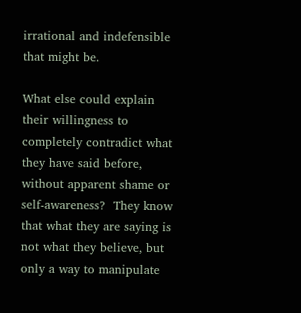irrational and indefensible that might be.

What else could explain their willingness to completely contradict what they have said before, without apparent shame or self-awareness?  They know that what they are saying is not what they believe, but only a way to manipulate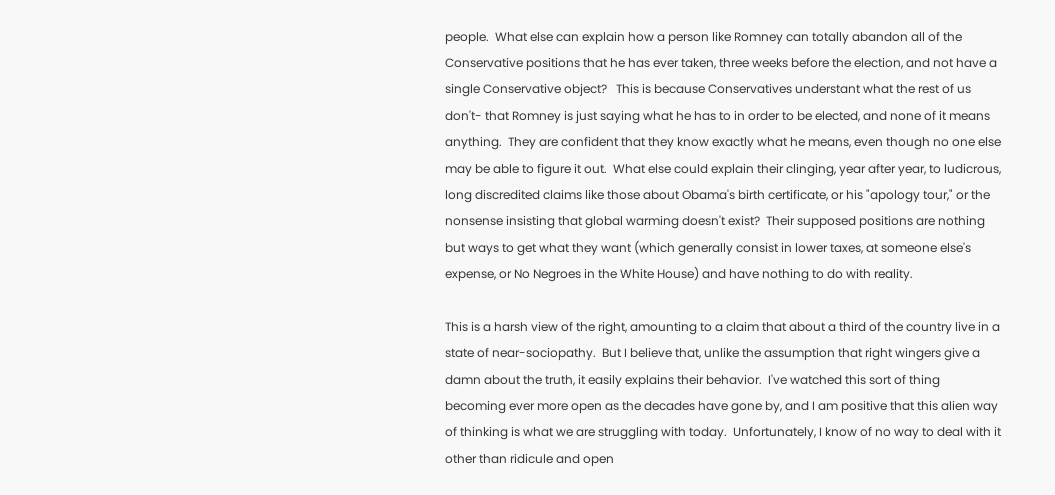people.  What else can explain how a person like Romney can totally abandon all of the Conservative positions that he has ever taken, three weeks before the election, and not have a single Conservative object?   This is because Conservatives understant what the rest of us don't- that Romney is just saying what he has to in order to be elected, and none of it means anything.  They are confident that they know exactly what he means, even though no one else may be able to figure it out.  What else could explain their clinging, year after year, to ludicrous, long discredited claims like those about Obama's birth certificate, or his "apology tour," or the nonsense insisting that global warming doesn't exist?  Their supposed positions are nothing but ways to get what they want (which generally consist in lower taxes, at someone else's expense, or No Negroes in the White House) and have nothing to do with reality.

This is a harsh view of the right, amounting to a claim that about a third of the country live in a state of near-sociopathy.  But I believe that, unlike the assumption that right wingers give a damn about the truth, it easily explains their behavior.  I've watched this sort of thing becoming ever more open as the decades have gone by, and I am positive that this alien way of thinking is what we are struggling with today.  Unfortunately, I know of no way to deal with it other than ridicule and open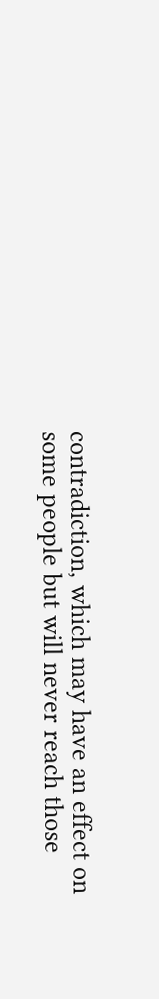contradiction, which may have an effect on some people but will never reach those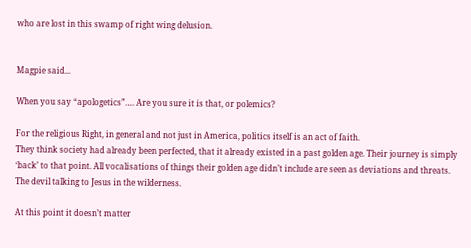who are lost in this swamp of right wing delusion.


Magpie said...

When you say “apologetics”…. Are you sure it is that, or polemics?

For the religious Right, in general and not just in America, politics itself is an act of faith.
They think society had already been perfected, that it already existed in a past golden age. Their journey is simply ‘back’ to that point. All vocalisations of things their golden age didn’t include are seen as deviations and threats. The devil talking to Jesus in the wilderness.

At this point it doesn’t matter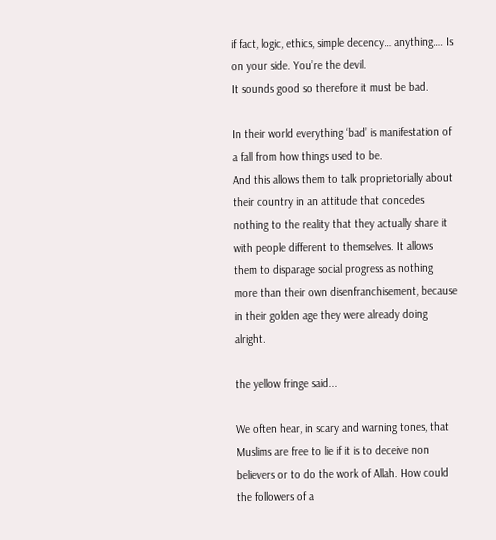if fact, logic, ethics, simple decency… anything…. Is on your side. You’re the devil.
It sounds good so therefore it must be bad.

In their world everything ‘bad’ is manifestation of a fall from how things used to be.
And this allows them to talk proprietorially about their country in an attitude that concedes nothing to the reality that they actually share it with people different to themselves. It allows them to disparage social progress as nothing more than their own disenfranchisement, because in their golden age they were already doing alright.

the yellow fringe said...

We often hear, in scary and warning tones, that Muslims are free to lie if it is to deceive non believers or to do the work of Allah. How could the followers of a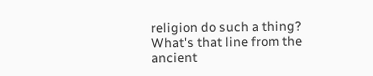religion do such a thing? What's that line from the ancient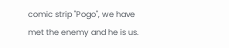comic strip "Pogo", we have met the enemy and he is us.